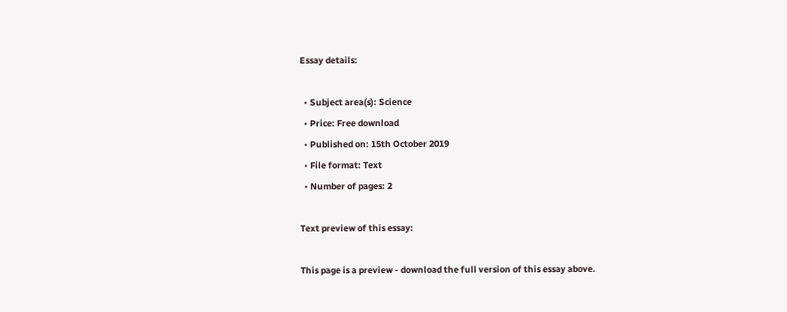Essay details:

  • Subject area(s): Science
  • Price: Free download
  • Published on: 15th October 2019
  • File format: Text
  • Number of pages: 2

Text preview of this essay:

This page is a preview - download the full version of this essay above.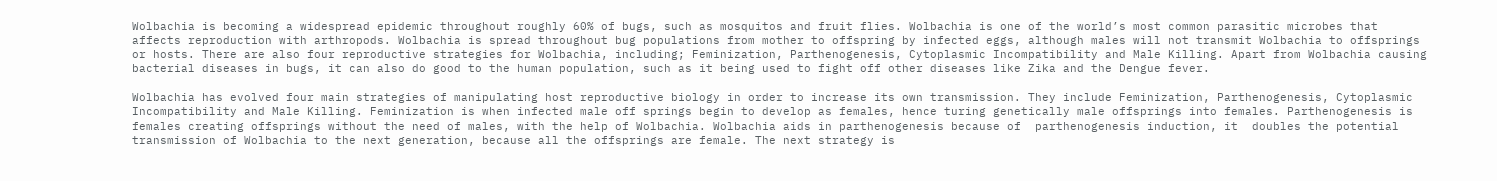Wolbachia is becoming a widespread epidemic throughout roughly 60% of bugs, such as mosquitos and fruit flies. Wolbachia is one of the world’s most common parasitic microbes that affects reproduction with arthropods. Wolbachia is spread throughout bug populations from mother to offspring by infected eggs, although males will not transmit Wolbachia to offsprings or hosts. There are also four reproductive strategies for Wolbachia, including; Feminization, Parthenogenesis, Cytoplasmic Incompatibility and Male Killing. Apart from Wolbachia causing bacterial diseases in bugs, it can also do good to the human population, such as it being used to fight off other diseases like Zika and the Dengue fever.

Wolbachia has evolved four main strategies of manipulating host reproductive biology in order to increase its own transmission. They include Feminization, Parthenogenesis, Cytoplasmic Incompatibility and Male Killing. Feminization is when infected male off springs begin to develop as females, hence turing genetically male offsprings into females. Parthenogenesis is females creating offsprings without the need of males, with the help of Wolbachia. Wolbachia aids in parthenogenesis because of  parthenogenesis induction, it  doubles the potential transmission of Wolbachia to the next generation, because all the offsprings are female. The next strategy is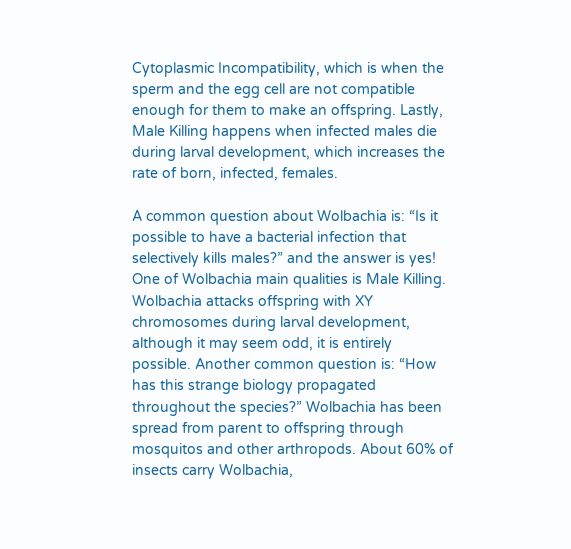Cytoplasmic Incompatibility, which is when the sperm and the egg cell are not compatible enough for them to make an offspring. Lastly, Male Killing happens when infected males die during larval development, which increases the rate of born, infected, females.

A common question about Wolbachia is: “Is it possible to have a bacterial infection that selectively kills males?” and the answer is yes! One of Wolbachia main qualities is Male Killing. Wolbachia attacks offspring with XY chromosomes during larval development, although it may seem odd, it is entirely possible. Another common question is: “How has this strange biology propagated throughout the species?” Wolbachia has been spread from parent to offspring through mosquitos and other arthropods. About 60% of insects carry Wolbachia,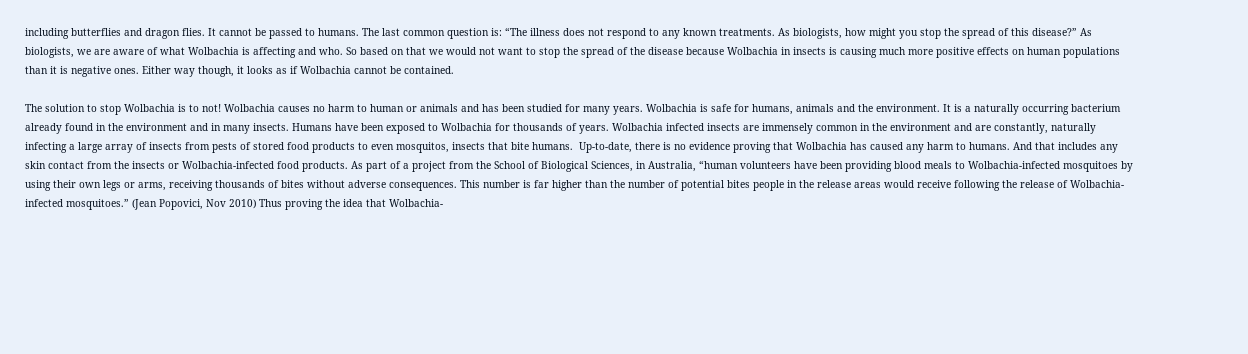including butterflies and dragon flies. It cannot be passed to humans. The last common question is: “The illness does not respond to any known treatments. As biologists, how might you stop the spread of this disease?” As biologists, we are aware of what Wolbachia is affecting and who. So based on that we would not want to stop the spread of the disease because Wolbachia in insects is causing much more positive effects on human populations than it is negative ones. Either way though, it looks as if Wolbachia cannot be contained.

The solution to stop Wolbachia is to not! Wolbachia causes no harm to human or animals and has been studied for many years. Wolbachia is safe for humans, animals and the environment. It is a naturally occurring bacterium already found in the environment and in many insects. Humans have been exposed to Wolbachia for thousands of years. Wolbachia infected insects are immensely common in the environment and are constantly, naturally infecting a large array of insects from pests of stored food products to even mosquitos, insects that bite humans.  Up-to-date, there is no evidence proving that Wolbachia has caused any harm to humans. And that includes any skin contact from the insects or Wolbachia-infected food products. As part of a project from the School of Biological Sciences, in Australia, “human volunteers have been providing blood meals to Wolbachia-infected mosquitoes by using their own legs or arms, receiving thousands of bites without adverse consequences. This number is far higher than the number of potential bites people in the release areas would receive following the release of Wolbachia-infected mosquitoes.” (Jean Popovici, Nov 2010) Thus proving the idea that Wolbachia-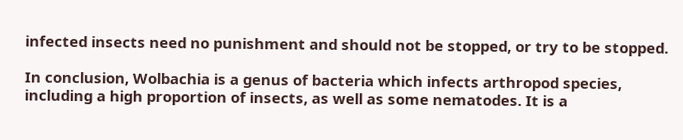infected insects need no punishment and should not be stopped, or try to be stopped.

In conclusion, Wolbachia is a genus of bacteria which infects arthropod species, including a high proportion of insects, as well as some nematodes. It is a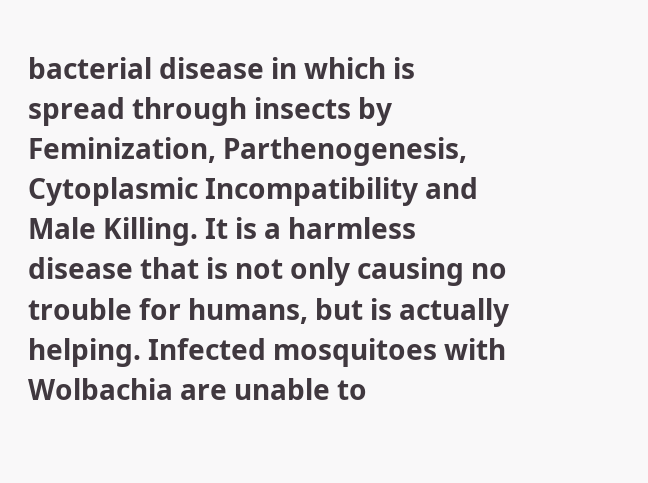bacterial disease in which is spread through insects by Feminization, Parthenogenesis, Cytoplasmic Incompatibility and Male Killing. It is a harmless disease that is not only causing no trouble for humans, but is actually helping. Infected mosquitoes with Wolbachia are unable to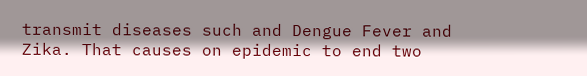transmit diseases such and Dengue Fever and Zika. That causes on epidemic to end two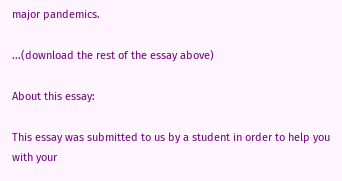major pandemics.

...(download the rest of the essay above)

About this essay:

This essay was submitted to us by a student in order to help you with your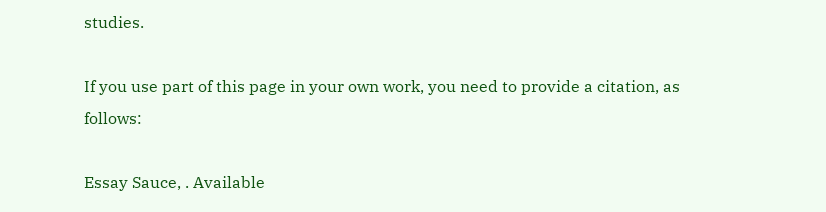studies.

If you use part of this page in your own work, you need to provide a citation, as follows:

Essay Sauce, . Available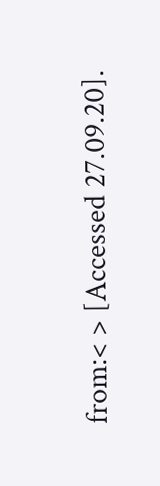from:< > [Accessed 27.09.20].